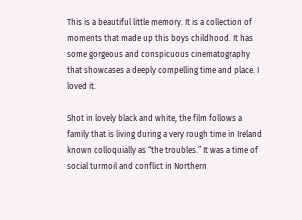This is a beautiful little memory. It is a collection of moments that made up this boys childhood. It has some gorgeous and conspicuous cinematography that showcases a deeply compelling time and place. I loved it.

Shot in lovely black and white, the film follows a family that is living during a very rough time in Ireland known colloquially as “the troubles.” It was a time of social turmoil and conflict in Northern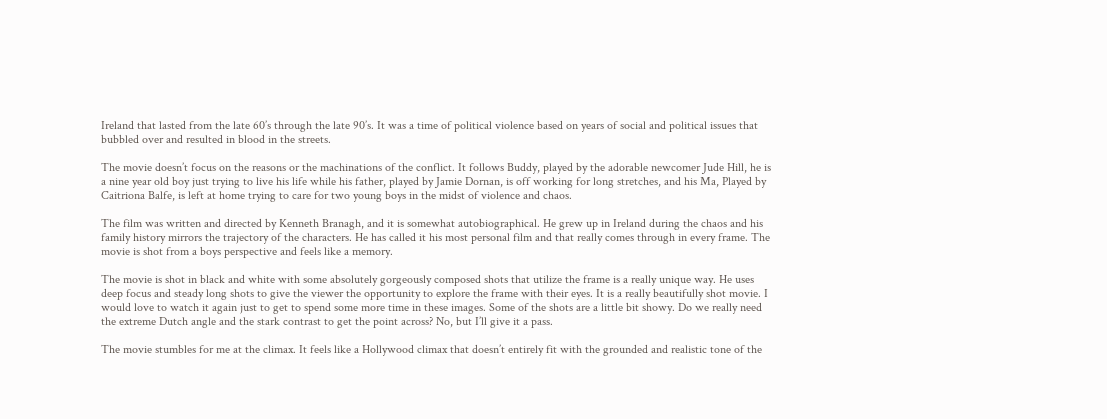Ireland that lasted from the late 60’s through the late 90’s. It was a time of political violence based on years of social and political issues that bubbled over and resulted in blood in the streets.

The movie doesn’t focus on the reasons or the machinations of the conflict. It follows Buddy, played by the adorable newcomer Jude Hill, he is a nine year old boy just trying to live his life while his father, played by Jamie Dornan, is off working for long stretches, and his Ma, Played by Caitriona Balfe, is left at home trying to care for two young boys in the midst of violence and chaos.

The film was written and directed by Kenneth Branagh, and it is somewhat autobiographical. He grew up in Ireland during the chaos and his family history mirrors the trajectory of the characters. He has called it his most personal film and that really comes through in every frame. The movie is shot from a boys perspective and feels like a memory.

The movie is shot in black and white with some absolutely gorgeously composed shots that utilize the frame is a really unique way. He uses deep focus and steady long shots to give the viewer the opportunity to explore the frame with their eyes. It is a really beautifully shot movie. I would love to watch it again just to get to spend some more time in these images. Some of the shots are a little bit showy. Do we really need the extreme Dutch angle and the stark contrast to get the point across? No, but I’ll give it a pass.

The movie stumbles for me at the climax. It feels like a Hollywood climax that doesn’t entirely fit with the grounded and realistic tone of the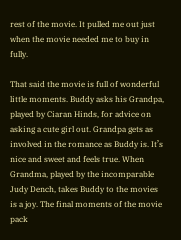rest of the movie. It pulled me out just when the movie needed me to buy in fully.

That said the movie is full of wonderful little moments. Buddy asks his Grandpa, played by Ciaran Hinds, for advice on asking a cute girl out. Grandpa gets as involved in the romance as Buddy is. It’s nice and sweet and feels true. When Grandma, played by the incomparable Judy Dench, takes Buddy to the movies is a joy. The final moments of the movie pack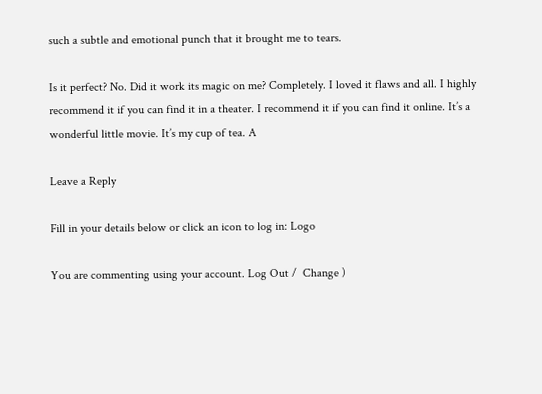such a subtle and emotional punch that it brought me to tears.

Is it perfect? No. Did it work its magic on me? Completely. I loved it flaws and all. I highly recommend it if you can find it in a theater. I recommend it if you can find it online. It’s a wonderful little movie. It’s my cup of tea. A

Leave a Reply

Fill in your details below or click an icon to log in: Logo

You are commenting using your account. Log Out /  Change )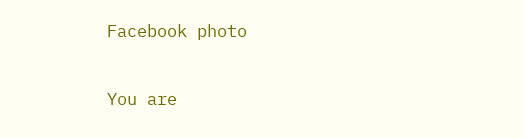Facebook photo

You are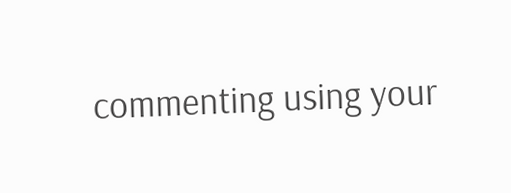commenting using your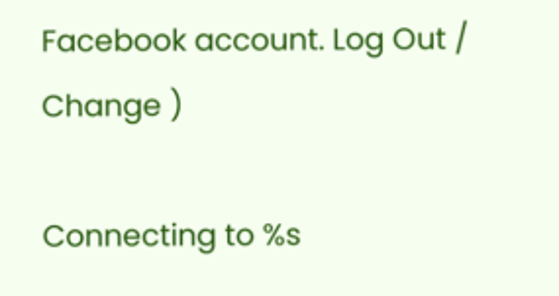Facebook account. Log Out /  Change )

Connecting to %s